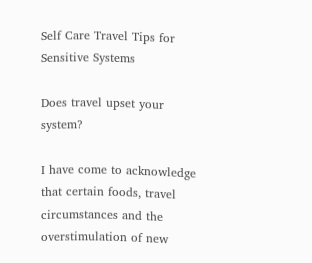Self Care Travel Tips for Sensitive Systems

Does travel upset your system?

I have come to acknowledge that certain foods, travel circumstances and the overstimulation of new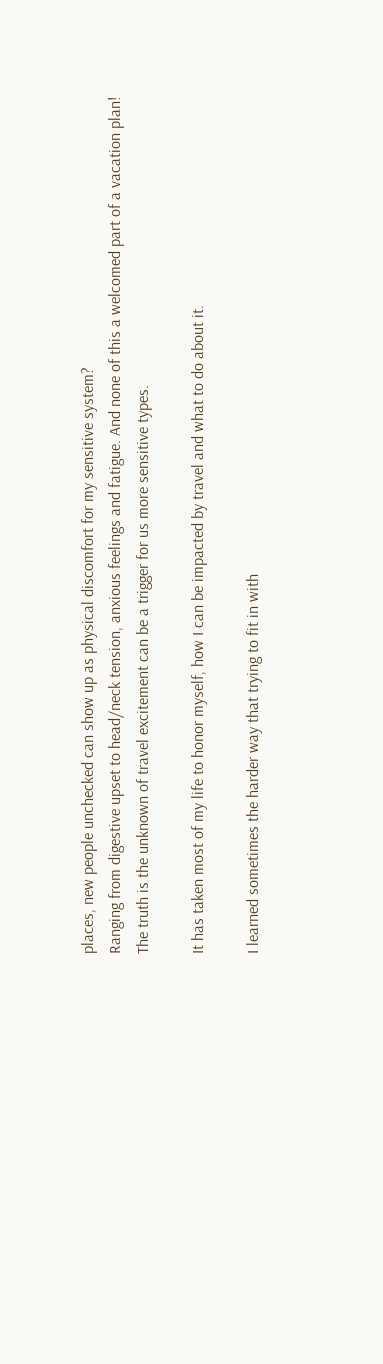places, new people unchecked can show up as physical discomfort for my sensitive system?
Ranging from digestive upset to head/neck tension, anxious feelings and fatigue. And none of this a welcomed part of a vacation plan!
The truth is the unknown of travel excitement can be a trigger for us more sensitive types.

It has taken most of my life to honor myself, how I can be impacted by travel and what to do about it.

I learned sometimes the harder way that trying to fit in with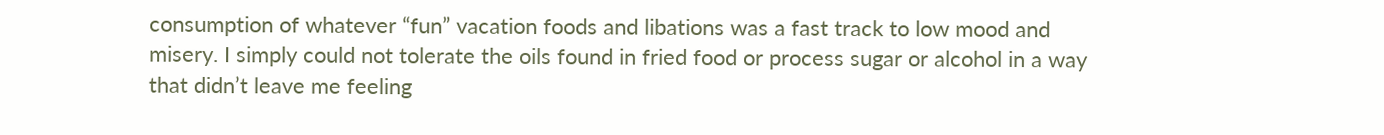consumption of whatever “fun” vacation foods and libations was a fast track to low mood and misery. I simply could not tolerate the oils found in fried food or process sugar or alcohol in a way that didn’t leave me feeling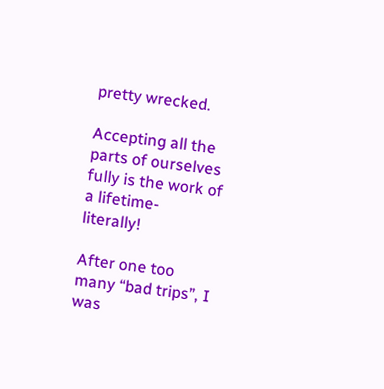pretty wrecked.

Accepting all the parts of ourselves fully is the work of a lifetime- literally!

After one too many “bad trips”, I was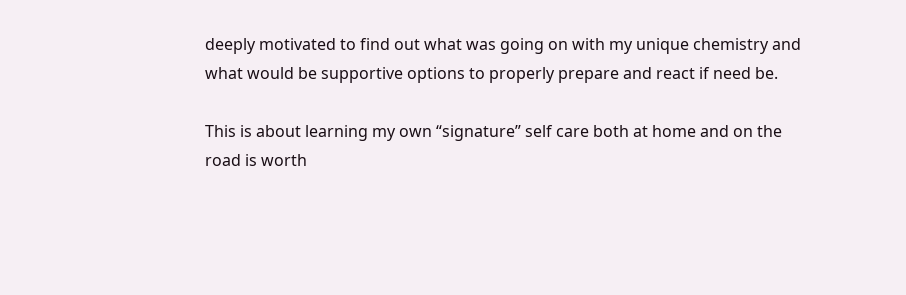deeply motivated to find out what was going on with my unique chemistry and what would be supportive options to properly prepare and react if need be.

This is about learning my own “signature” self care both at home and on the road is worth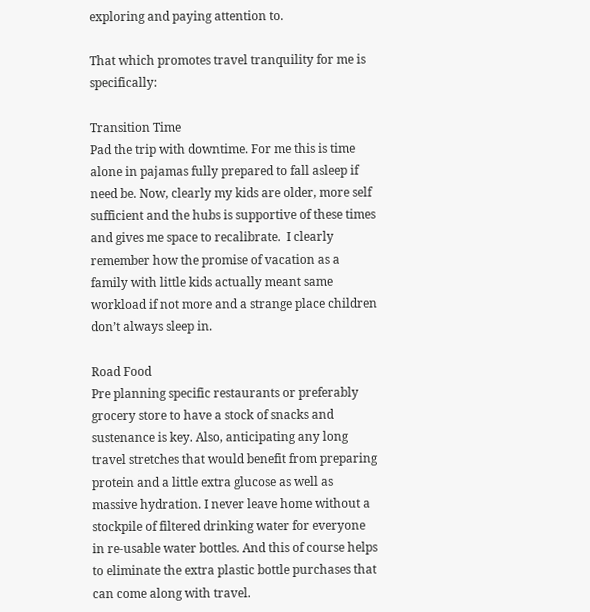exploring and paying attention to.

That which promotes travel tranquility for me is specifically:

Transition Time
Pad the trip with downtime. For me this is time alone in pajamas fully prepared to fall asleep if need be. Now, clearly my kids are older, more self sufficient and the hubs is supportive of these times and gives me space to recalibrate.  I clearly remember how the promise of vacation as a family with little kids actually meant same workload if not more and a strange place children don’t always sleep in.

Road Food
Pre planning specific restaurants or preferably grocery store to have a stock of snacks and sustenance is key. Also, anticipating any long travel stretches that would benefit from preparing protein and a little extra glucose as well as massive hydration. I never leave home without a stockpile of filtered drinking water for everyone in re-usable water bottles. And this of course helps to eliminate the extra plastic bottle purchases that can come along with travel.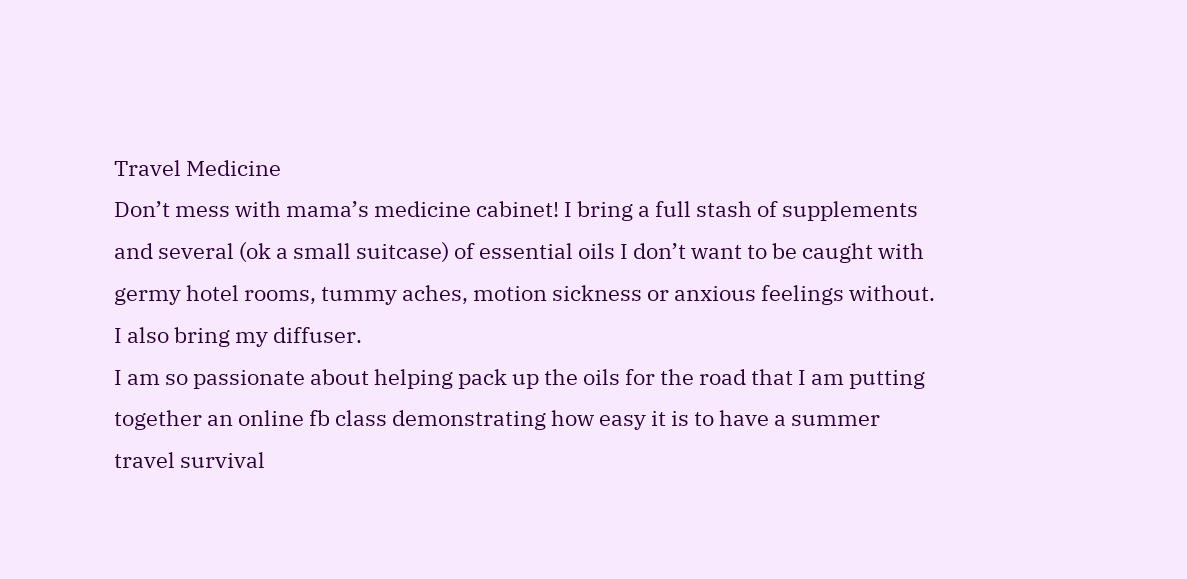Travel Medicine
Don’t mess with mama’s medicine cabinet! I bring a full stash of supplements and several (ok a small suitcase) of essential oils I don’t want to be caught with germy hotel rooms, tummy aches, motion sickness or anxious feelings without. I also bring my diffuser.
I am so passionate about helping pack up the oils for the road that I am putting together an online fb class demonstrating how easy it is to have a summer travel survival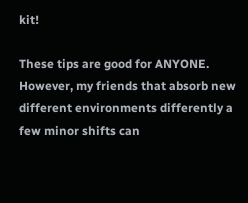kit!

These tips are good for ANYONE. However, my friends that absorb new different environments differently a few minor shifts can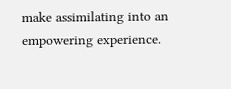make assimilating into an empowering experience.